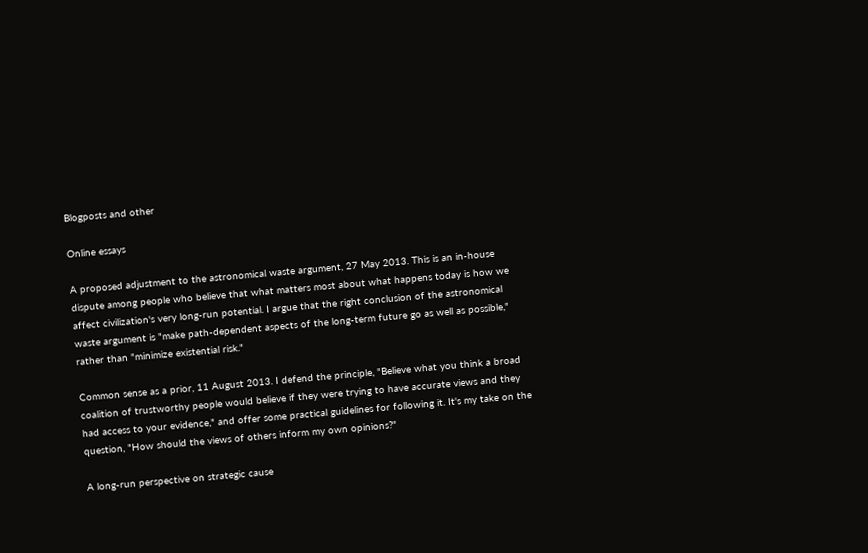Blogposts and other

Online essays

A proposed adjustment to the astronomical waste argument, 27 May 2013. This is an in-house dispute among people who believe that what matters most about what happens today is how we affect civilization's very long-run potential. I argue that the right conclusion of the astronomical waste argument is "make path-dependent aspects of the long-term future go as well as possible," rather than "minimize existential risk."

Common sense as a prior, 11 August 2013. I defend the principle, "Believe what you think a broad coalition of trustworthy people would believe if they were trying to have accurate views and they had access to your evidence," and offer some practical guidelines for following it. It's my take on the question, "How should the views of others inform my own opinions?"

A long-run perspective on strategic cause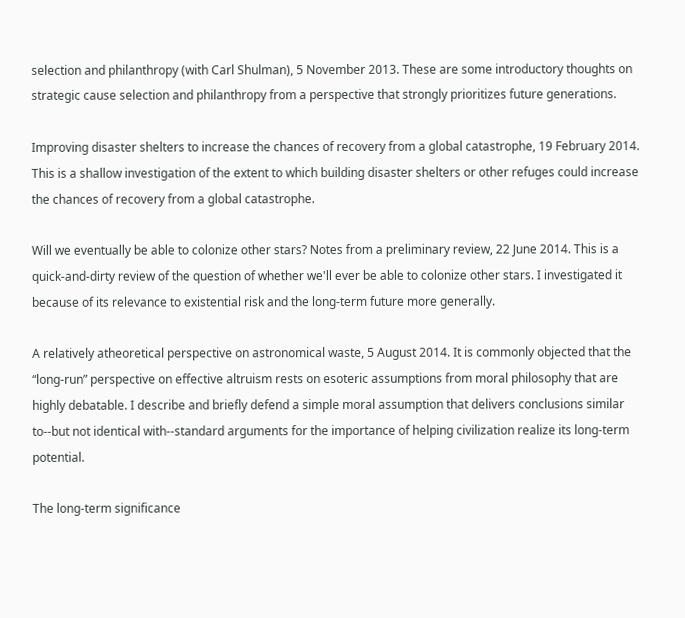selection and philanthropy (with Carl Shulman), 5 November 2013. These are some introductory thoughts on strategic cause selection and philanthropy from a perspective that strongly prioritizes future generations.

Improving disaster shelters to increase the chances of recovery from a global catastrophe, 19 February 2014. This is a shallow investigation of the extent to which building disaster shelters or other refuges could increase the chances of recovery from a global catastrophe.

Will we eventually be able to colonize other stars? Notes from a preliminary review, 22 June 2014. This is a quick-and-dirty review of the question of whether we'll ever be able to colonize other stars. I investigated it because of its relevance to existential risk and the long-term future more generally.

A relatively atheoretical perspective on astronomical waste, 5 August 2014. It is commonly objected that the “long-run” perspective on effective altruism rests on esoteric assumptions from moral philosophy that are highly debatable. I describe and briefly defend a simple moral assumption that delivers conclusions similar to--but not identical with--standard arguments for the importance of helping civilization realize its long-term potential.

The long-term significance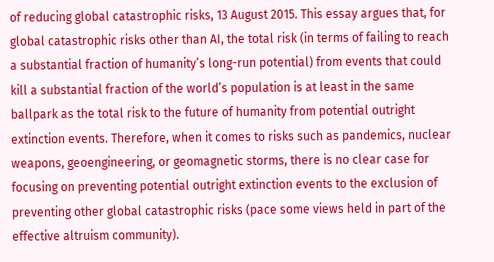of reducing global catastrophic risks, 13 August 2015. This essay argues that, for global catastrophic risks other than AI, the total risk (in terms of failing to reach a substantial fraction of humanity’s long-run potential) from events that could kill a substantial fraction of the world’s population is at least in the same ballpark as the total risk to the future of humanity from potential outright extinction events. Therefore, when it comes to risks such as pandemics, nuclear weapons, geoengineering, or geomagnetic storms, there is no clear case for focusing on preventing potential outright extinction events to the exclusion of preventing other global catastrophic risks (pace some views held in part of the effective altruism community).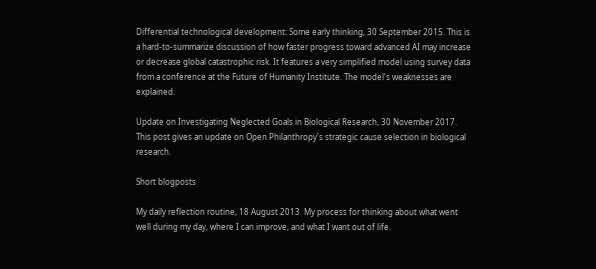Differential technological development: Some early thinking, 30 September 2015. This is a hard-to-summarize discussion of how faster progress toward advanced AI may increase or decrease global catastrophic risk. It features a very simplified model using survey data from a conference at the Future of Humanity Institute. The model's weaknesses are explained.

Update on Investigating Neglected Goals in Biological Research, 30 November 2017. This post gives an update on Open Philanthropy's strategic cause selection in biological research.

Short blogposts

My daily reflection routine, 18 August 2013. My process for thinking about what went well during my day, where I can improve, and what I want out of life.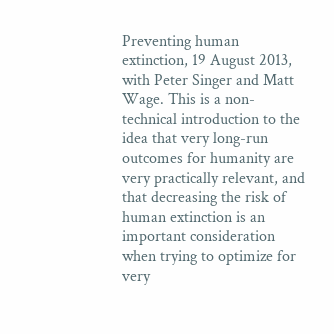Preventing human extinction, 19 August 2013, with Peter Singer and Matt Wage. This is a non-technical introduction to the idea that very long-run outcomes for humanity are very practically relevant, and that decreasing the risk of human extinction is an important consideration when trying to optimize for very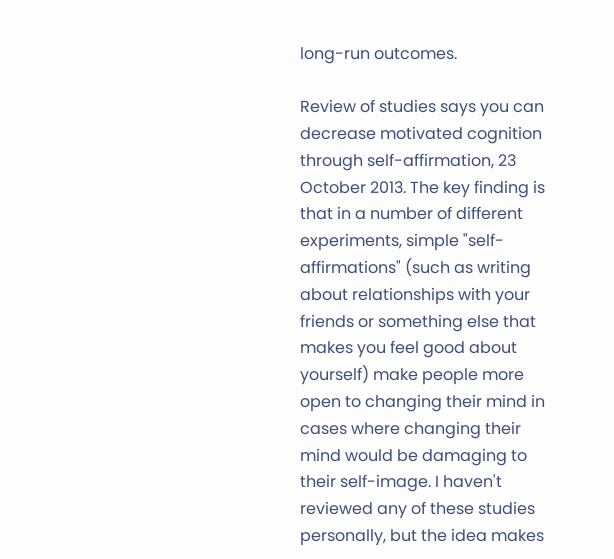long-run outcomes.

Review of studies says you can decrease motivated cognition through self-affirmation, 23 October 2013. The key finding is that in a number of different experiments, simple "self-affirmations" (such as writing about relationships with your friends or something else that makes you feel good about yourself) make people more open to changing their mind in cases where changing their mind would be damaging to their self-image. I haven't reviewed any of these studies personally, but the idea makes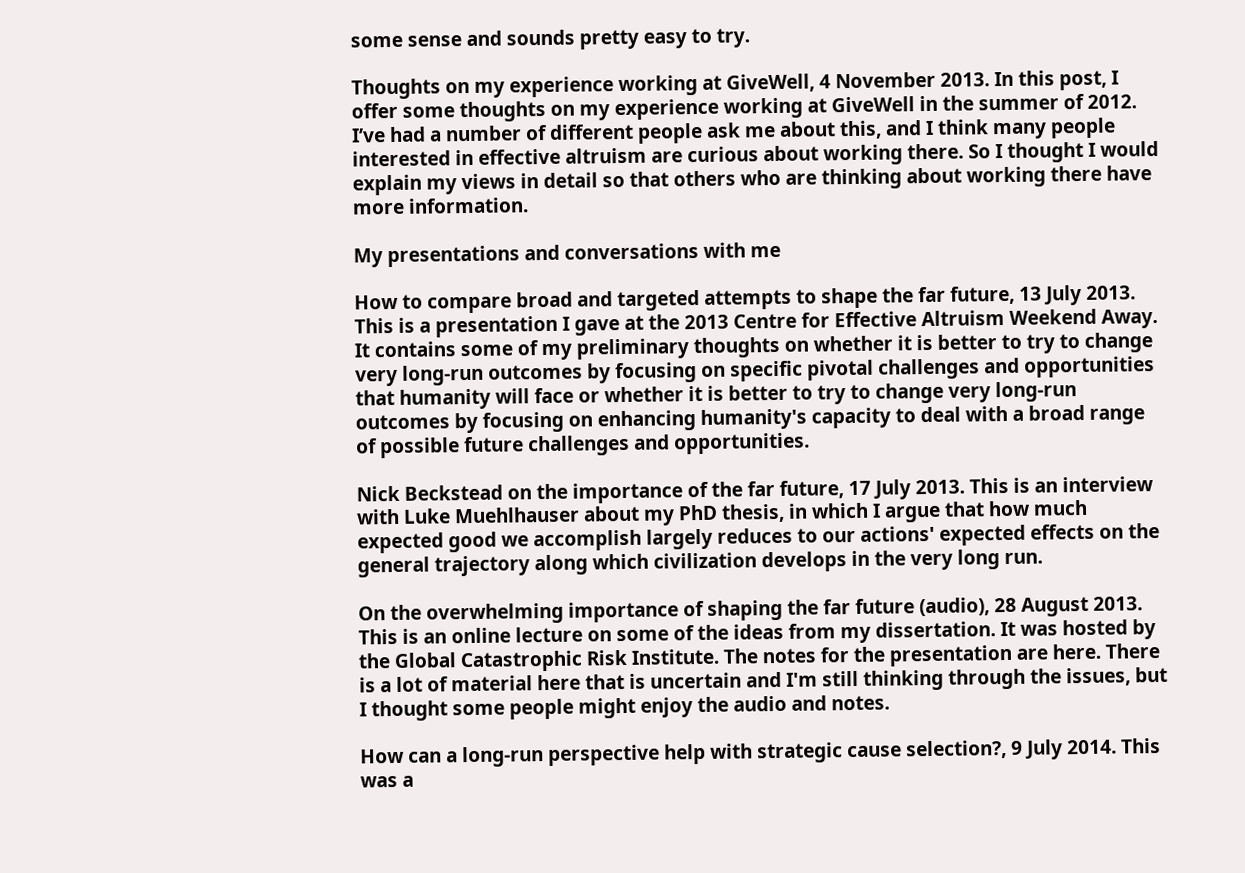some sense and sounds pretty easy to try.

Thoughts on my experience working at GiveWell, 4 November 2013. In this post, I offer some thoughts on my experience working at GiveWell in the summer of 2012. I’ve had a number of different people ask me about this, and I think many people interested in effective altruism are curious about working there. So I thought I would explain my views in detail so that others who are thinking about working there have more information.

My presentations and conversations with me

How to compare broad and targeted attempts to shape the far future, 13 July 2013. This is a presentation I gave at the 2013 Centre for Effective Altruism Weekend Away. It contains some of my preliminary thoughts on whether it is better to try to change very long-run outcomes by focusing on specific pivotal challenges and opportunities that humanity will face or whether it is better to try to change very long-run outcomes by focusing on enhancing humanity's capacity to deal with a broad range of possible future challenges and opportunities.

Nick Beckstead on the importance of the far future, 17 July 2013. This is an interview with Luke Muehlhauser about my PhD thesis, in which I argue that how much expected good we accomplish largely reduces to our actions' expected effects on the general trajectory along which civilization develops in the very long run.

On the overwhelming importance of shaping the far future (audio), 28 August 2013. This is an online lecture on some of the ideas from my dissertation. It was hosted by the Global Catastrophic Risk Institute. The notes for the presentation are here. There is a lot of material here that is uncertain and I'm still thinking through the issues, but I thought some people might enjoy the audio and notes.

How can a long-run perspective help with strategic cause selection?, 9 July 2014. This was a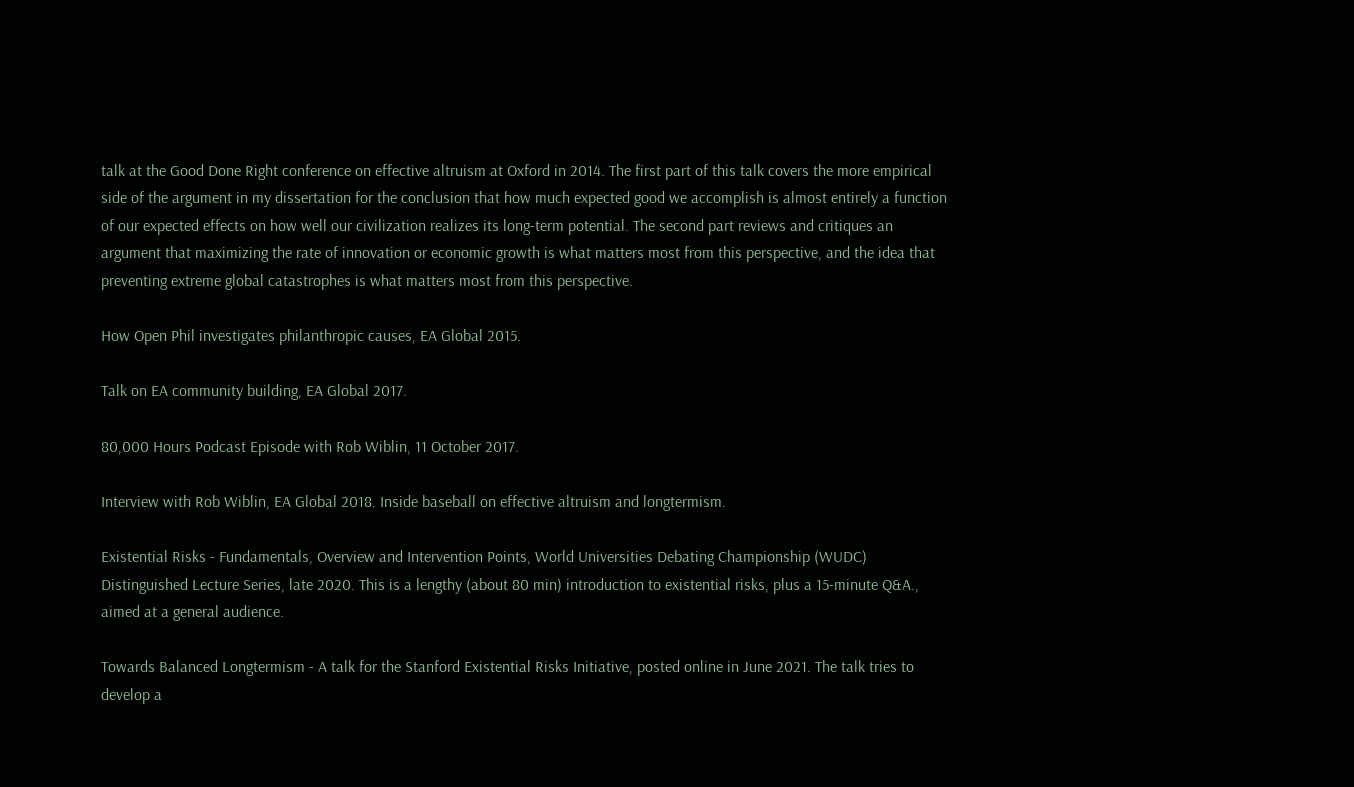talk at the Good Done Right conference on effective altruism at Oxford in 2014. The first part of this talk covers the more empirical side of the argument in my dissertation for the conclusion that how much expected good we accomplish is almost entirely a function of our expected effects on how well our civilization realizes its long-term potential. The second part reviews and critiques an argument that maximizing the rate of innovation or economic growth is what matters most from this perspective, and the idea that preventing extreme global catastrophes is what matters most from this perspective.

How Open Phil investigates philanthropic causes, EA Global 2015.

Talk on EA community building, EA Global 2017.

80,000 Hours Podcast Episode with Rob Wiblin, 11 October 2017.

Interview with Rob Wiblin, EA Global 2018. Inside baseball on effective altruism and longtermism.

Existential Risks - Fundamentals, Overview and Intervention Points, World Universities Debating Championship (WUDC) Distinguished Lecture Series, late 2020. This is a lengthy (about 80 min) introduction to existential risks, plus a 15-minute Q&A., aimed at a general audience.

Towards Balanced Longtermism - A talk for the Stanford Existential Risks Initiative, posted online in June 2021. The talk tries to develop a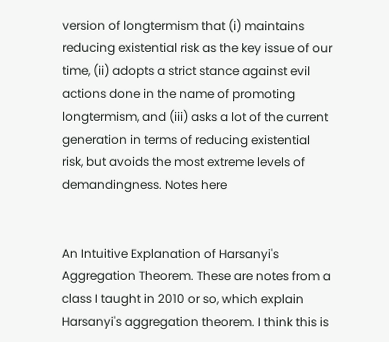version of longtermism that (i) maintains reducing existential risk as the key issue of our time, (ii) adopts a strict stance against evil actions done in the name of promoting longtermism, and (iii) asks a lot of the current generation in terms of reducing existential risk, but avoids the most extreme levels of demandingness. Notes here


An Intuitive Explanation of Harsanyi's Aggregation Theorem. These are notes from a class I taught in 2010 or so, which explain Harsanyi's aggregation theorem. I think this is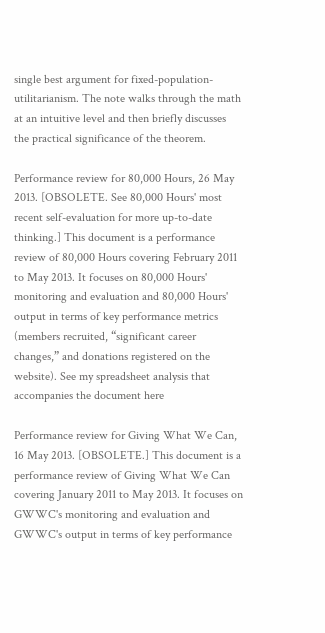single best argument for fixed-population-utilitarianism. The note walks through the math at an intuitive level and then briefly discusses the practical significance of the theorem.

Performance review for 80,000 Hours, 26 May 2013. [OBSOLETE. See 80,000 Hours' most recent self-evaluation for more up-to-date thinking.] This document is a performance review of 80,000 Hours covering February 2011 to May 2013. It focuses on 80,000 Hours' monitoring and evaluation and 80,000 Hours' output in terms of key performance metrics (members recruited, “significant career changes,” and donations registered on the website). See my spreadsheet analysis that accompanies the document here

Performance review for Giving What We Can, 16 May 2013. [OBSOLETE.] This document is a performance review of Giving What We Can covering January 2011 to May 2013. It focuses on GWWC's monitoring and evaluation and GWWC's output in terms of key performance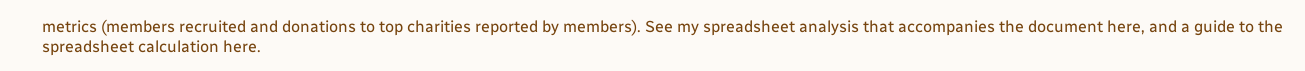metrics (members recruited and donations to top charities reported by members). See my spreadsheet analysis that accompanies the document here, and a guide to the spreadsheet calculation here.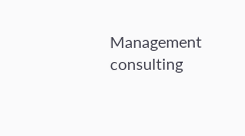Management consulting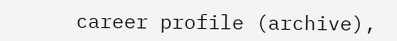career profile (archive),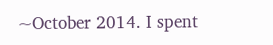~October 2014. I spent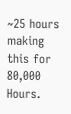~25 hours making this for 80,000 Hours.